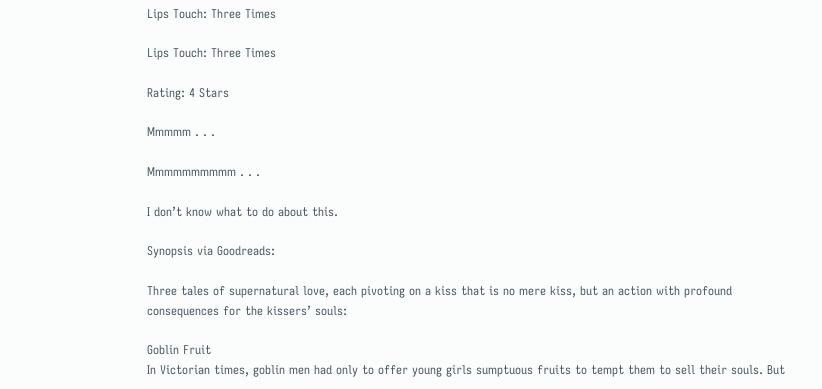Lips Touch: Three Times

Lips Touch: Three Times

Rating: 4 Stars

Mmmmm . . .

Mmmmmmmmmm . . .

I don’t know what to do about this.

Synopsis via Goodreads:

Three tales of supernatural love, each pivoting on a kiss that is no mere kiss, but an action with profound consequences for the kissers’ souls:

Goblin Fruit
In Victorian times, goblin men had only to offer young girls sumptuous fruits to tempt them to sell their souls. But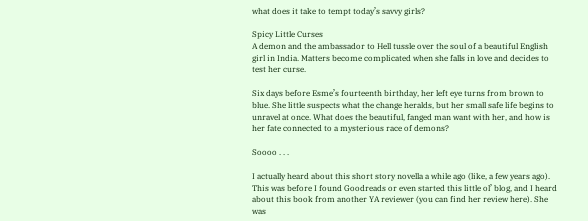what does it take to tempt today’s savvy girls?

Spicy Little Curses
A demon and the ambassador to Hell tussle over the soul of a beautiful English girl in India. Matters become complicated when she falls in love and decides to test her curse.

Six days before Esme’s fourteenth birthday, her left eye turns from brown to blue. She little suspects what the change heralds, but her small safe life begins to unravel at once. What does the beautiful, fanged man want with her, and how is her fate connected to a mysterious race of demons?

Soooo . . .

I actually heard about this short story novella a while ago (like, a few years ago). This was before I found Goodreads or even started this little ol’ blog, and I heard about this book from another YA reviewer (you can find her review here). She was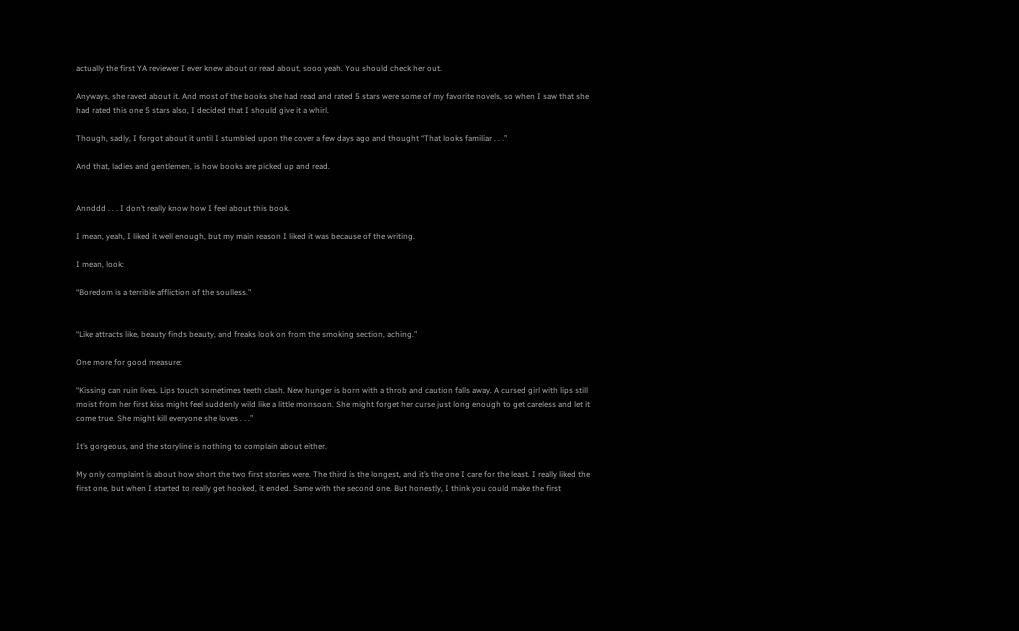actually the first YA reviewer I ever knew about or read about, sooo yeah. You should check her out.

Anyways, she raved about it. And most of the books she had read and rated 5 stars were some of my favorite novels, so when I saw that she had rated this one 5 stars also, I decided that I should give it a whirl.

Though, sadly, I forgot about it until I stumbled upon the cover a few days ago and thought “That looks familiar . . .”

And that, ladies and gentlemen, is how books are picked up and read.


Annddd . . . I don’t really know how I feel about this book.

I mean, yeah, I liked it well enough, but my main reason I liked it was because of the writing.

I mean, look:

“Boredom is a terrible affliction of the soulless.”


“Like attracts like, beauty finds beauty, and freaks look on from the smoking section, aching.”

One more for good measure:

“Kissing can ruin lives. Lips touch sometimes teeth clash. New hunger is born with a throb and caution falls away. A cursed girl with lips still moist from her first kiss might feel suddenly wild like a little monsoon. She might forget her curse just long enough to get careless and let it come true. She might kill everyone she loves . . .”

It’s gorgeous, and the storyline is nothing to complain about either.

My only complaint is about how short the two first stories were. The third is the longest, and it’s the one I care for the least. I really liked the first one, but when I started to really get hooked, it ended. Same with the second one. But honestly, I think you could make the first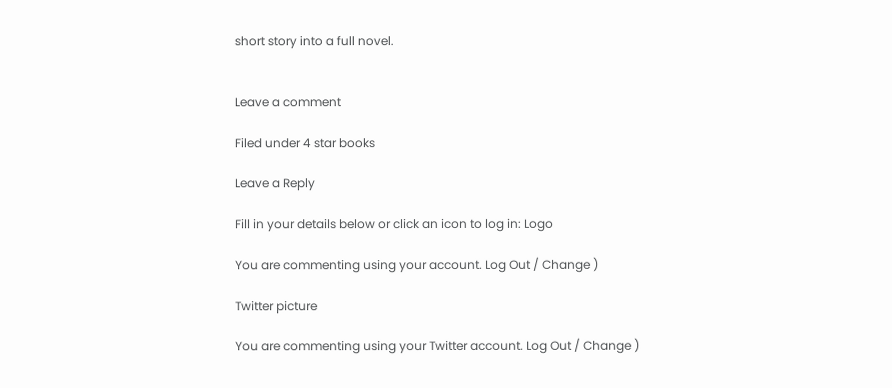short story into a full novel.


Leave a comment

Filed under 4 star books

Leave a Reply

Fill in your details below or click an icon to log in: Logo

You are commenting using your account. Log Out / Change )

Twitter picture

You are commenting using your Twitter account. Log Out / Change )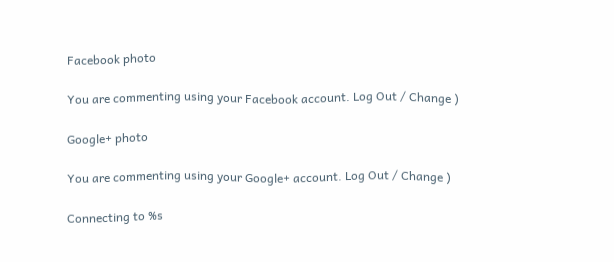Facebook photo

You are commenting using your Facebook account. Log Out / Change )

Google+ photo

You are commenting using your Google+ account. Log Out / Change )

Connecting to %s